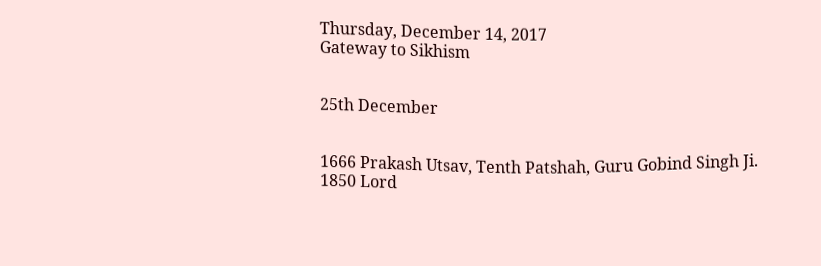Thursday, December 14, 2017
Gateway to Sikhism


25th December


1666 Prakash Utsav, Tenth Patshah, Guru Gobind Singh Ji.
1850 Lord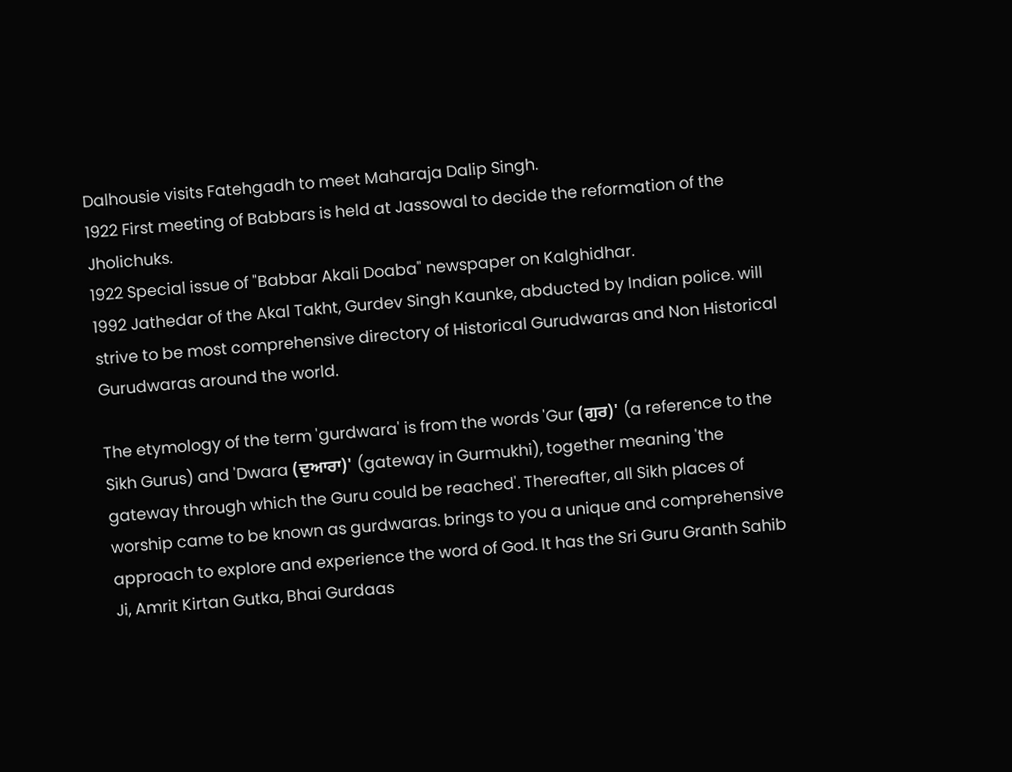Dalhousie visits Fatehgadh to meet Maharaja Dalip Singh.
1922 First meeting of Babbars is held at Jassowal to decide the reformation of the Jholichuks.
1922 Special issue of "Babbar Akali Doaba" newspaper on Kalghidhar.
1992 Jathedar of the Akal Takht, Gurdev Singh Kaunke, abducted by Indian police. will strive to be most comprehensive directory of Historical Gurudwaras and Non Historical Gurudwaras around the world.

The etymology of the term 'gurdwara' is from the words 'Gur (ਗੁਰ)' (a reference to the Sikh Gurus) and 'Dwara (ਦੁਆਰਾ)' (gateway in Gurmukhi), together meaning 'the gateway through which the Guru could be reached'. Thereafter, all Sikh places of worship came to be known as gurdwaras. brings to you a unique and comprehensive approach to explore and experience the word of God. It has the Sri Guru Granth Sahib Ji, Amrit Kirtan Gutka, Bhai Gurdaas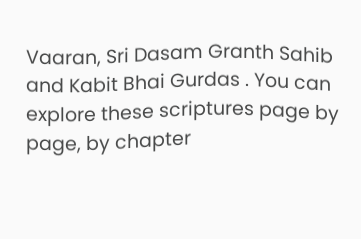Vaaran, Sri Dasam Granth Sahib and Kabit Bhai Gurdas . You can explore these scriptures page by page, by chapter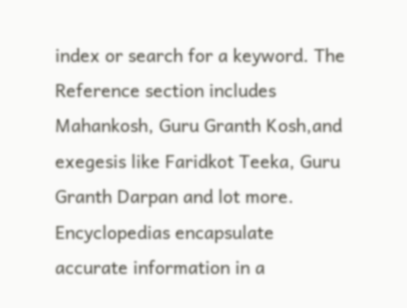index or search for a keyword. The Reference section includes Mahankosh, Guru Granth Kosh,and exegesis like Faridkot Teeka, Guru Granth Darpan and lot more.
Encyclopedias encapsulate accurate information in a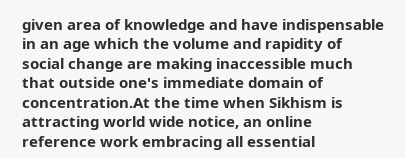given area of knowledge and have indispensable in an age which the volume and rapidity of social change are making inaccessible much that outside one's immediate domain of concentration.At the time when Sikhism is attracting world wide notice, an online reference work embracing all essential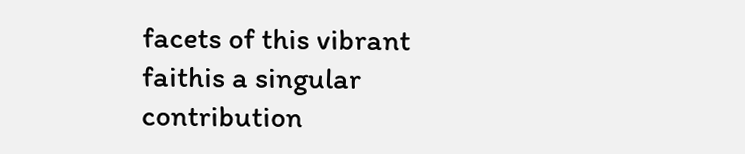facets of this vibrant faithis a singular contribution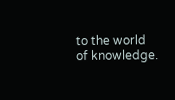to the world of knowledge.